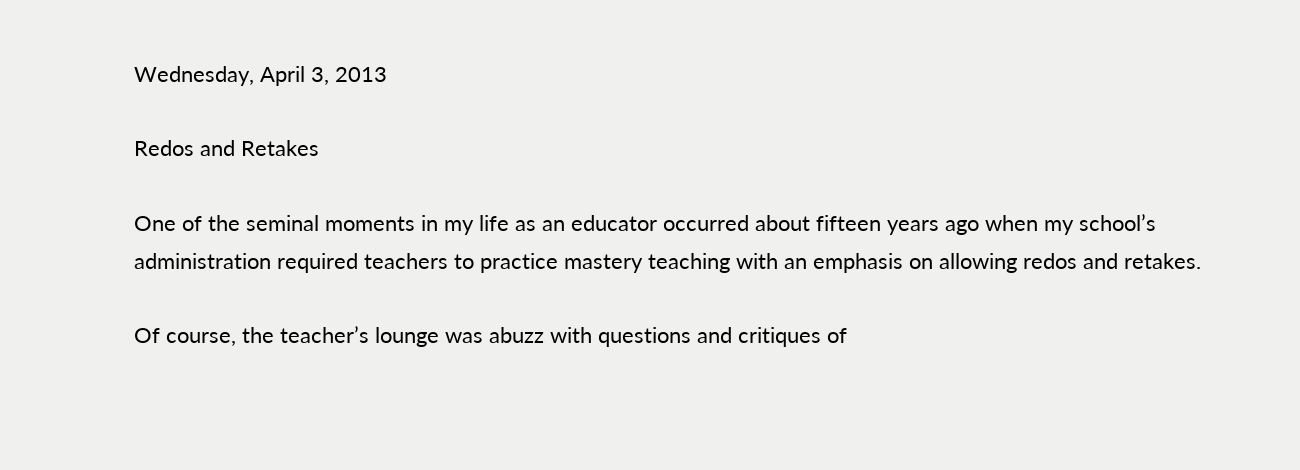Wednesday, April 3, 2013

Redos and Retakes

One of the seminal moments in my life as an educator occurred about fifteen years ago when my school’s administration required teachers to practice mastery teaching with an emphasis on allowing redos and retakes.

Of course, the teacher’s lounge was abuzz with questions and critiques of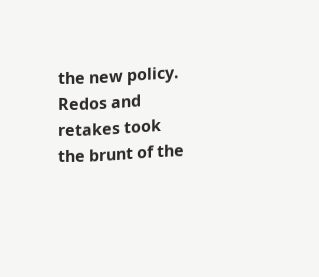the new policy. Redos and retakes took the brunt of the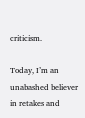criticism.

Today, I’m an unabashed believer in retakes and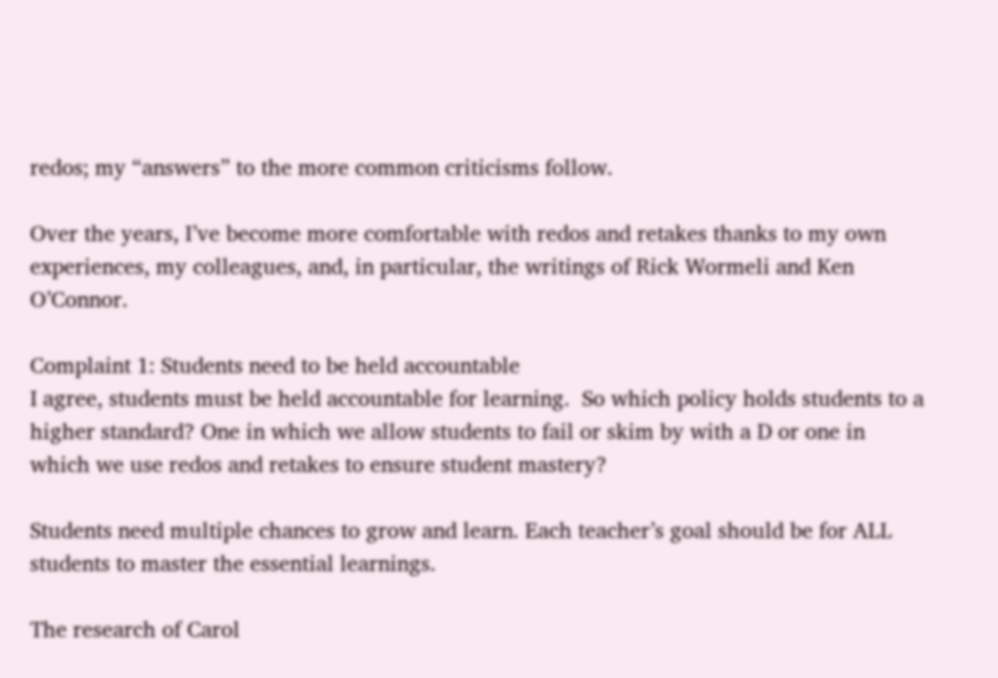redos; my “answers” to the more common criticisms follow.

Over the years, I’ve become more comfortable with redos and retakes thanks to my own experiences, my colleagues, and, in particular, the writings of Rick Wormeli and Ken O’Connor.

Complaint 1: Students need to be held accountable
I agree, students must be held accountable for learning.  So which policy holds students to a higher standard? One in which we allow students to fail or skim by with a D or one in which we use redos and retakes to ensure student mastery?

Students need multiple chances to grow and learn. Each teacher’s goal should be for ALL students to master the essential learnings.

The research of Carol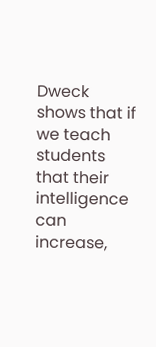Dweck shows that if we teach students that their intelligence can increase,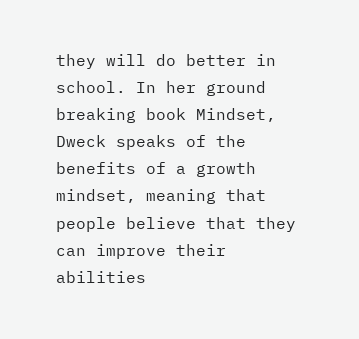they will do better in school. In her ground breaking book Mindset, Dweck speaks of the benefits of a growth mindset, meaning that people believe that they can improve their abilities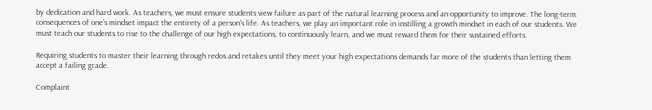by dedication and hard work. As teachers, we must ensure students view failure as part of the natural learning process and an opportunity to improve. The long-term consequences of one’s mindset impact the entirety of a person’s life. As teachers, we play an important role in instilling a growth mindset in each of our students. We must teach our students to rise to the challenge of our high expectations, to continuously learn, and we must reward them for their sustained efforts.

Requiring students to master their learning through redos and retakes until they meet your high expectations demands far more of the students than letting them accept a failing grade.

Complaint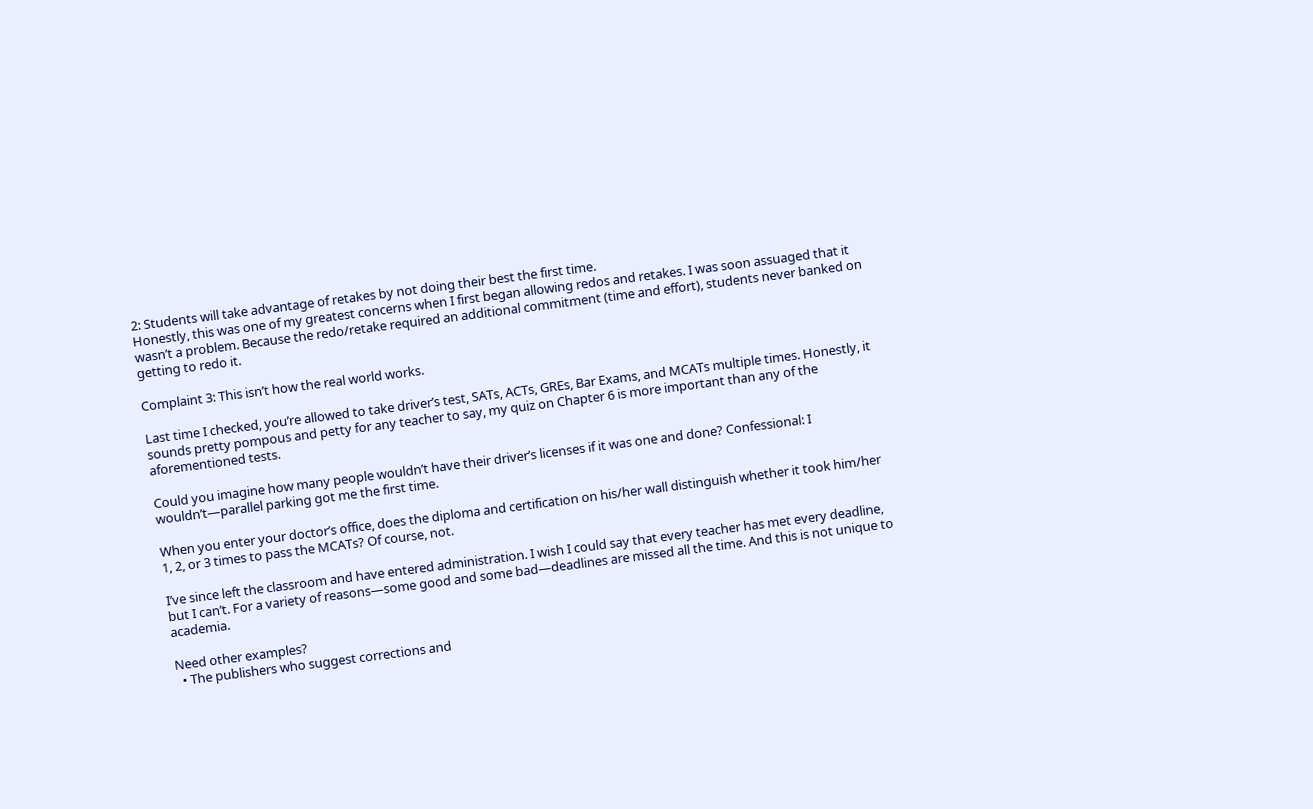2: Students will take advantage of retakes by not doing their best the first time.
Honestly, this was one of my greatest concerns when I first began allowing redos and retakes. I was soon assuaged that it wasn’t a problem. Because the redo/retake required an additional commitment (time and effort), students never banked on getting to redo it.

Complaint 3: This isn’t how the real world works.

Last time I checked, you’re allowed to take driver’s test, SATs, ACTs, GREs, Bar Exams, and MCATs multiple times. Honestly, it sounds pretty pompous and petty for any teacher to say, my quiz on Chapter 6 is more important than any of the aforementioned tests.

Could you imagine how many people wouldn’t have their driver’s licenses if it was one and done? Confessional: I wouldn’t—parallel parking got me the first time.

When you enter your doctor’s office, does the diploma and certification on his/her wall distinguish whether it took him/her 1, 2, or 3 times to pass the MCATs? Of course, not.

I’ve since left the classroom and have entered administration. I wish I could say that every teacher has met every deadline, but I can’t. For a variety of reasons—some good and some bad—deadlines are missed all the time. And this is not unique to academia.

Need other examples?
  • The publishers who suggest corrections and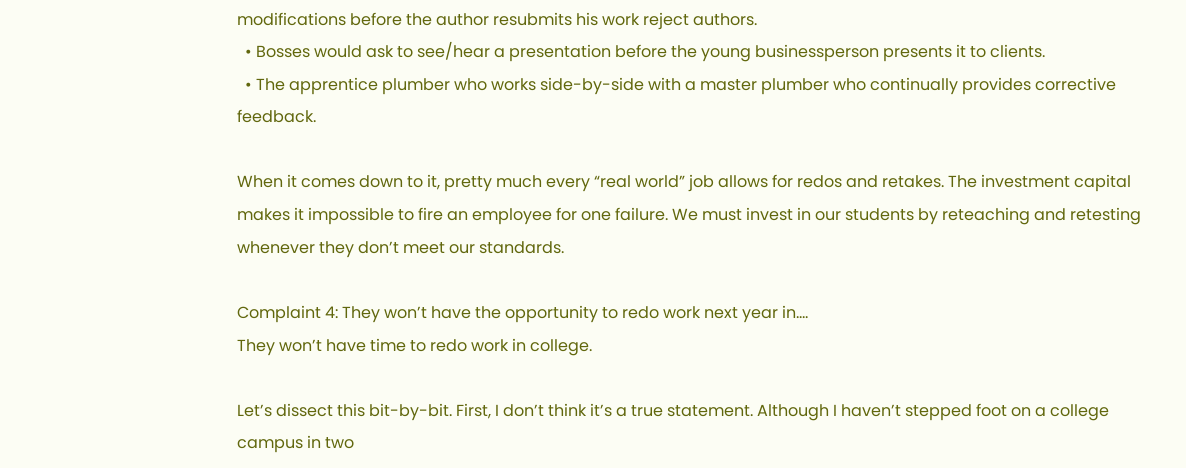modifications before the author resubmits his work reject authors.
  • Bosses would ask to see/hear a presentation before the young businessperson presents it to clients.
  • The apprentice plumber who works side-by-side with a master plumber who continually provides corrective feedback.

When it comes down to it, pretty much every “real world” job allows for redos and retakes. The investment capital makes it impossible to fire an employee for one failure. We must invest in our students by reteaching and retesting whenever they don’t meet our standards.

Complaint 4: They won’t have the opportunity to redo work next year in….
They won’t have time to redo work in college.

Let’s dissect this bit-by-bit. First, I don’t think it’s a true statement. Although I haven’t stepped foot on a college campus in two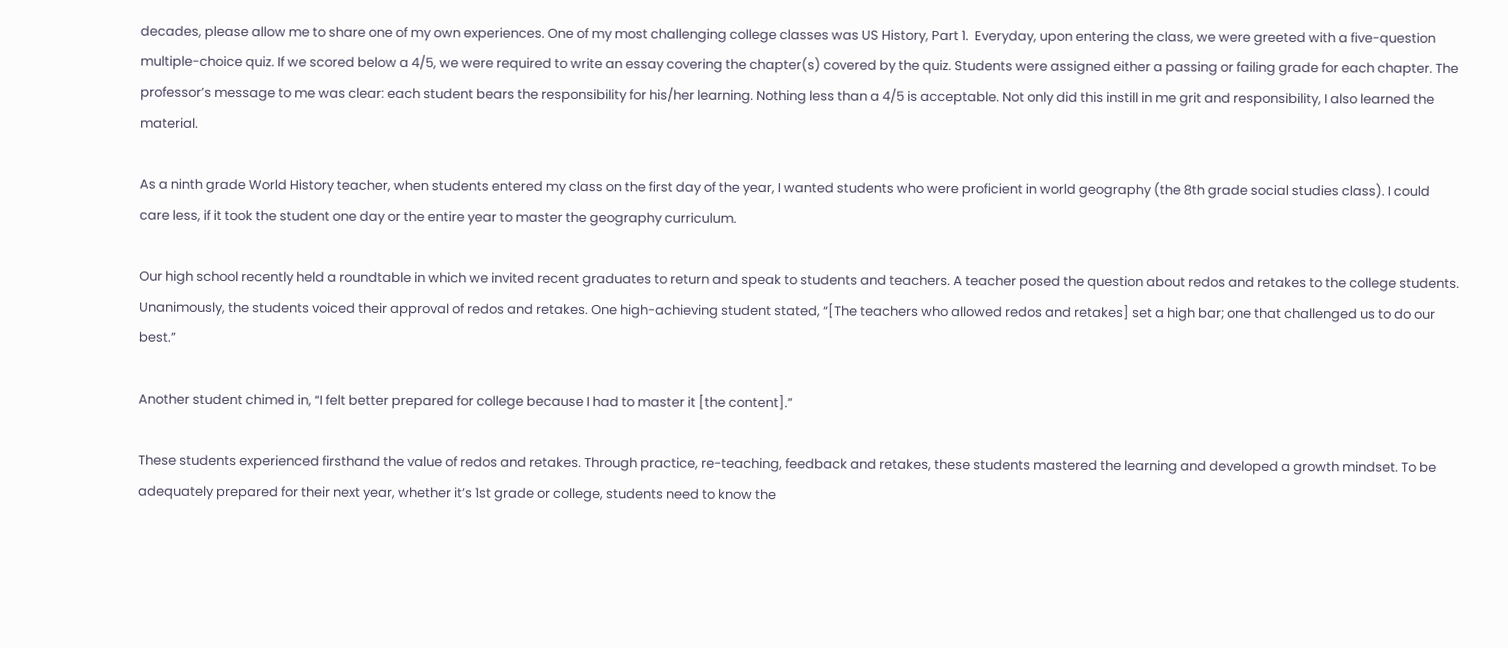decades, please allow me to share one of my own experiences. One of my most challenging college classes was US History, Part 1.  Everyday, upon entering the class, we were greeted with a five-question multiple-choice quiz. If we scored below a 4/5, we were required to write an essay covering the chapter(s) covered by the quiz. Students were assigned either a passing or failing grade for each chapter. The professor’s message to me was clear: each student bears the responsibility for his/her learning. Nothing less than a 4/5 is acceptable. Not only did this instill in me grit and responsibility, I also learned the material.

As a ninth grade World History teacher, when students entered my class on the first day of the year, I wanted students who were proficient in world geography (the 8th grade social studies class). I could care less, if it took the student one day or the entire year to master the geography curriculum.

Our high school recently held a roundtable in which we invited recent graduates to return and speak to students and teachers. A teacher posed the question about redos and retakes to the college students. Unanimously, the students voiced their approval of redos and retakes. One high-achieving student stated, “[The teachers who allowed redos and retakes] set a high bar; one that challenged us to do our best.”

Another student chimed in, “I felt better prepared for college because I had to master it [the content].”

These students experienced firsthand the value of redos and retakes. Through practice, re-teaching, feedback and retakes, these students mastered the learning and developed a growth mindset. To be adequately prepared for their next year, whether it’s 1st grade or college, students need to know the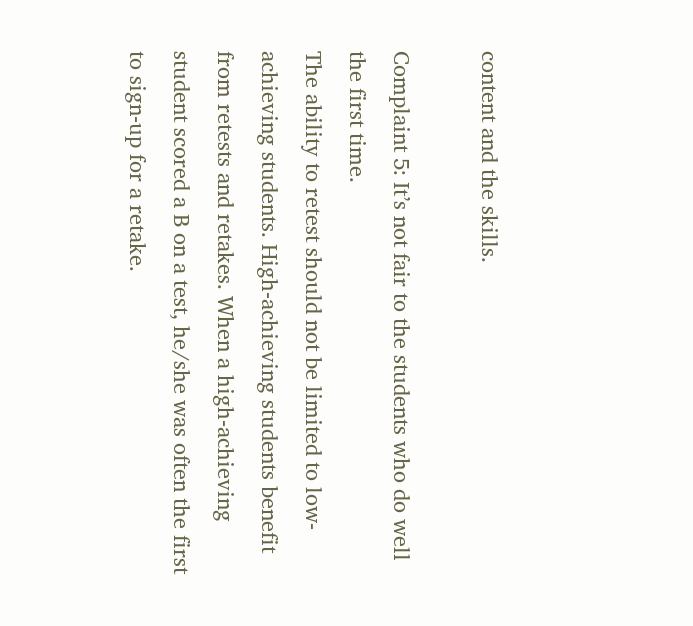content and the skills.

Complaint 5: It’s not fair to the students who do well the first time.
The ability to retest should not be limited to low-achieving students. High-achieving students benefit from retests and retakes. When a high-achieving student scored a B on a test, he/she was often the first to sign-up for a retake.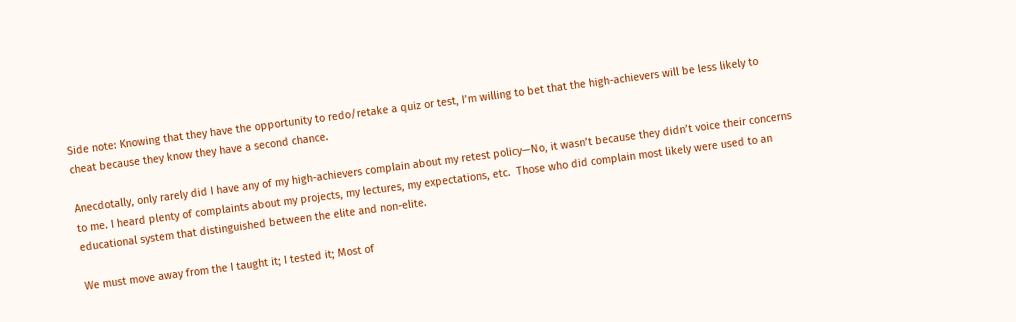Side note: Knowing that they have the opportunity to redo/retake a quiz or test, I’m willing to bet that the high-achievers will be less likely to cheat because they know they have a second chance.

Anecdotally, only rarely did I have any of my high-achievers complain about my retest policy—No, it wasn’t because they didn’t voice their concerns to me. I heard plenty of complaints about my projects, my lectures, my expectations, etc.  Those who did complain most likely were used to an educational system that distinguished between the elite and non-elite.

We must move away from the I taught it; I tested it; Most of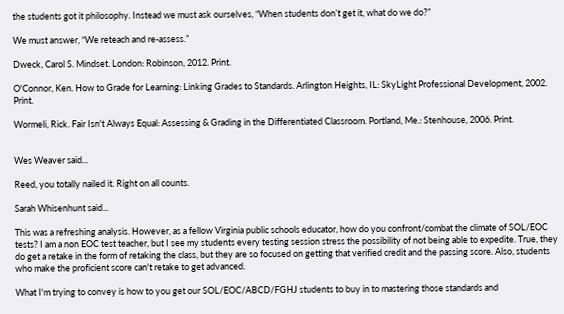the students got it philosophy. Instead we must ask ourselves, “When students don’t get it, what do we do?”

We must answer, “We reteach and re-assess.”

Dweck, Carol S. Mindset. London: Robinson, 2012. Print.

O'Connor, Ken. How to Grade for Learning: Linking Grades to Standards. Arlington Heights, IL: SkyLight Professional Development, 2002. Print.

Wormeli, Rick. Fair Isn't Always Equal: Assessing & Grading in the Differentiated Classroom. Portland, Me.: Stenhouse, 2006. Print.


Wes Weaver said...

Reed, you totally nailed it. Right on all counts.

Sarah Whisenhunt said...

This was a refreshing analysis. However, as a fellow Virginia public schools educator, how do you confront/combat the climate of SOL/EOC tests? I am a non EOC test teacher, but I see my students every testing session stress the possibility of not being able to expedite. True, they do get a retake in the form of retaking the class, but they are so focused on getting that verified credit and the passing score. Also, students who make the proficient score can't retake to get advanced.

What I'm trying to convey is how to you get our SOL/EOC/ABCD/FGHJ students to buy in to mastering those standards and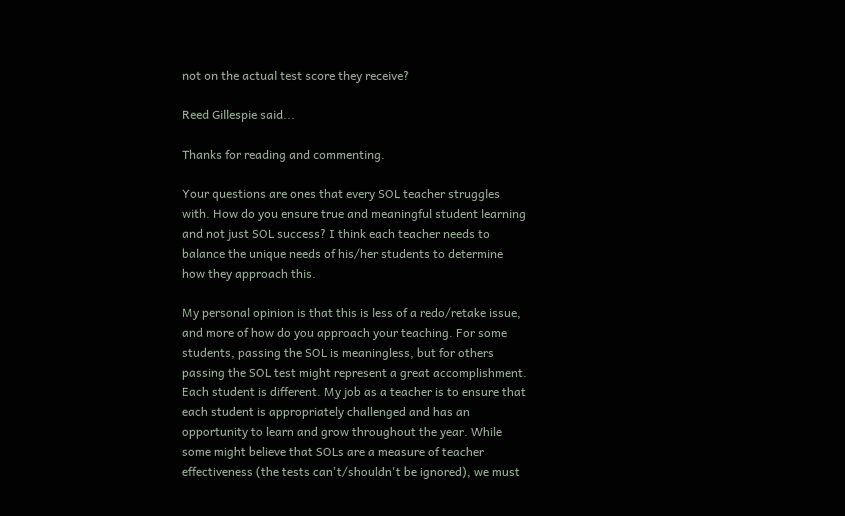not on the actual test score they receive?

Reed Gillespie said...

Thanks for reading and commenting.

Your questions are ones that every SOL teacher struggles with. How do you ensure true and meaningful student learning and not just SOL success? I think each teacher needs to balance the unique needs of his/her students to determine how they approach this.

My personal opinion is that this is less of a redo/retake issue, and more of how do you approach your teaching. For some students, passing the SOL is meaningless, but for others passing the SOL test might represent a great accomplishment. Each student is different. My job as a teacher is to ensure that each student is appropriately challenged and has an opportunity to learn and grow throughout the year. While some might believe that SOLs are a measure of teacher effectiveness (the tests can't/shouldn't be ignored), we must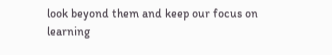look beyond them and keep our focus on learning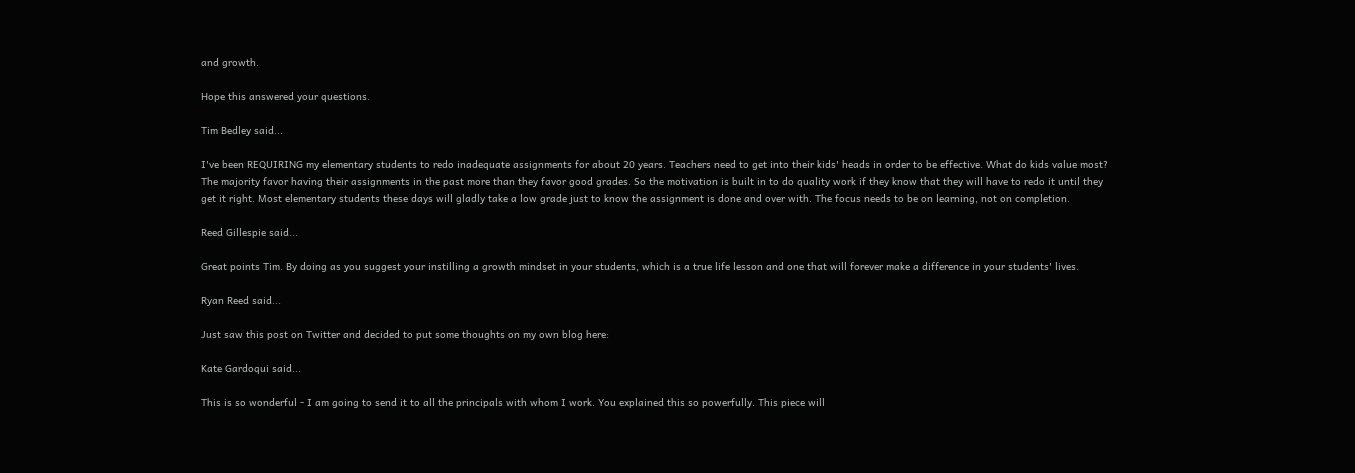and growth.

Hope this answered your questions.

Tim Bedley said...

I've been REQUIRING my elementary students to redo inadequate assignments for about 20 years. Teachers need to get into their kids' heads in order to be effective. What do kids value most? The majority favor having their assignments in the past more than they favor good grades. So the motivation is built in to do quality work if they know that they will have to redo it until they get it right. Most elementary students these days will gladly take a low grade just to know the assignment is done and over with. The focus needs to be on learning, not on completion.

Reed Gillespie said...

Great points Tim. By doing as you suggest your instilling a growth mindset in your students, which is a true life lesson and one that will forever make a difference in your students' lives.

Ryan Reed said...

Just saw this post on Twitter and decided to put some thoughts on my own blog here:

Kate Gardoqui said...

This is so wonderful - I am going to send it to all the principals with whom I work. You explained this so powerfully. This piece will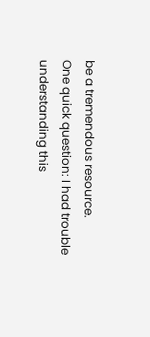be a tremendous resource.
One quick question: I had trouble understanding this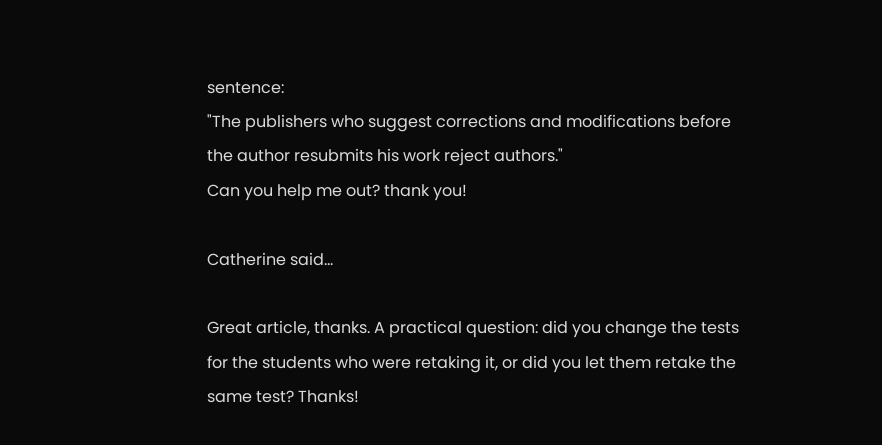sentence:
"The publishers who suggest corrections and modifications before the author resubmits his work reject authors."
Can you help me out? thank you!

Catherine said...

Great article, thanks. A practical question: did you change the tests for the students who were retaking it, or did you let them retake the same test? Thanks!